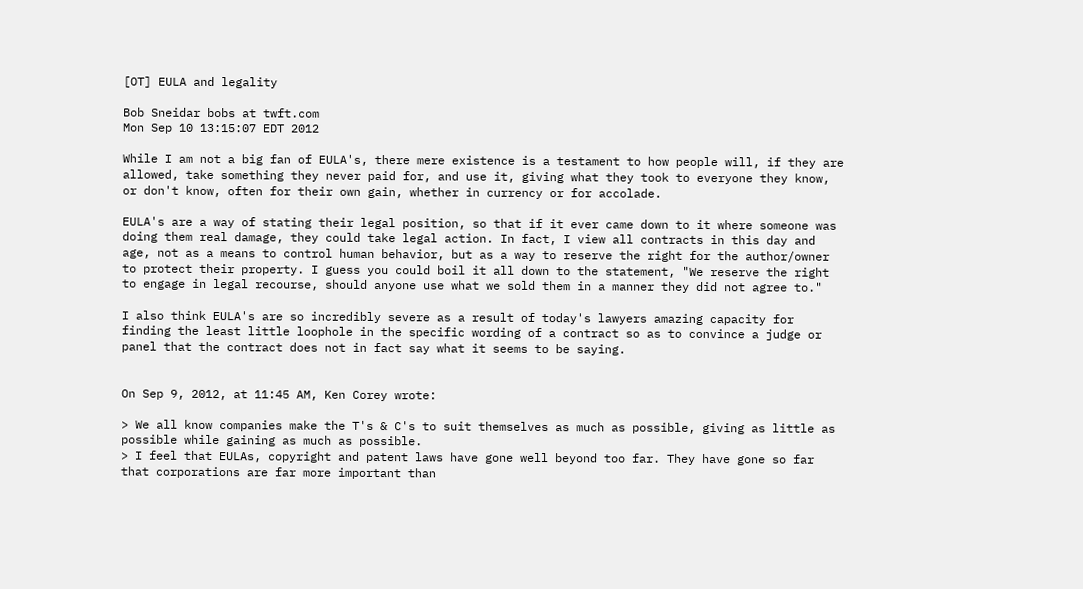[OT] EULA and legality

Bob Sneidar bobs at twft.com
Mon Sep 10 13:15:07 EDT 2012

While I am not a big fan of EULA's, there mere existence is a testament to how people will, if they are allowed, take something they never paid for, and use it, giving what they took to everyone they know, or don't know, often for their own gain, whether in currency or for accolade.

EULA's are a way of stating their legal position, so that if it ever came down to it where someone was doing them real damage, they could take legal action. In fact, I view all contracts in this day and age, not as a means to control human behavior, but as a way to reserve the right for the author/owner to protect their property. I guess you could boil it all down to the statement, "We reserve the right to engage in legal recourse, should anyone use what we sold them in a manner they did not agree to."

I also think EULA's are so incredibly severe as a result of today's lawyers amazing capacity for finding the least little loophole in the specific wording of a contract so as to convince a judge or panel that the contract does not in fact say what it seems to be saying.


On Sep 9, 2012, at 11:45 AM, Ken Corey wrote:

> We all know companies make the T's & C's to suit themselves as much as possible, giving as little as possible while gaining as much as possible.
> I feel that EULAs, copyright and patent laws have gone well beyond too far. They have gone so far that corporations are far more important than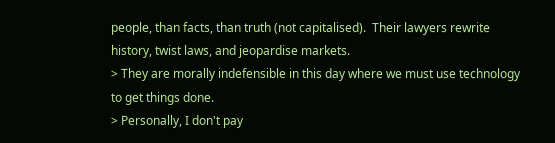people, than facts, than truth (not capitalised).  Their lawyers rewrite history, twist laws, and jeopardise markets.
> They are morally indefensible in this day where we must use technology to get things done.
> Personally, I don't pay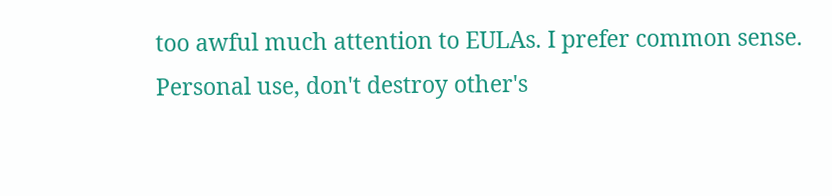too awful much attention to EULAs. I prefer common sense. Personal use, don't destroy other's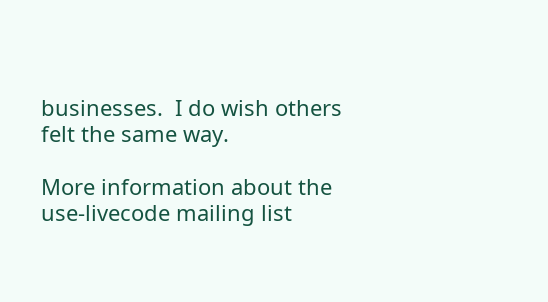businesses.  I do wish others felt the same way.

More information about the use-livecode mailing list